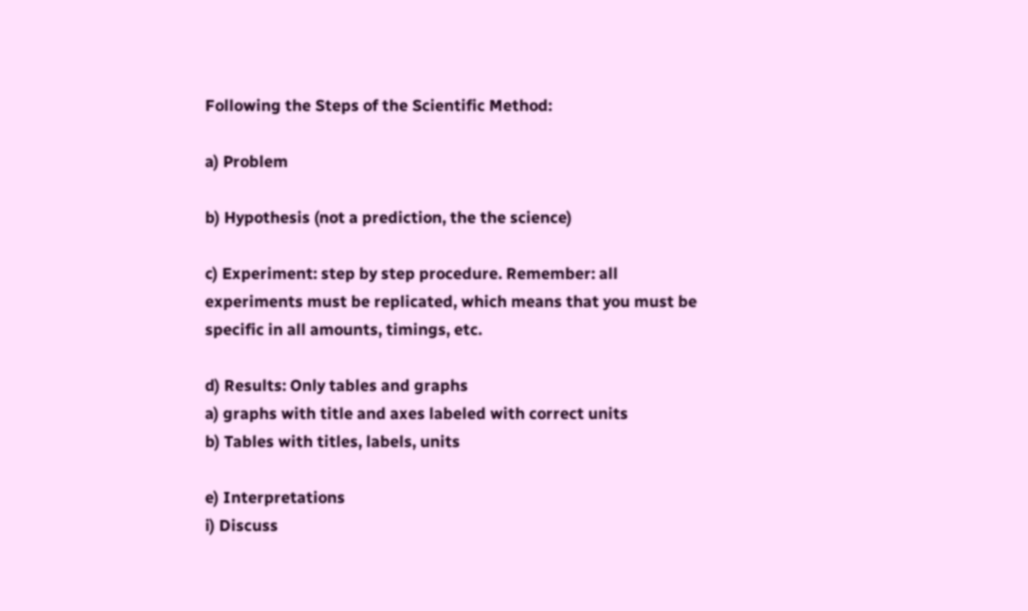Following the Steps of the Scientific Method:

a) Problem

b) Hypothesis (not a prediction, the the science)

c) Experiment: step by step procedure. Remember: all experiments must be replicated, which means that you must be specific in all amounts, timings, etc.

d) Results: Only tables and graphs
a) graphs with title and axes labeled with correct units
b) Tables with titles, labels, units

e) Interpretations
i) Discuss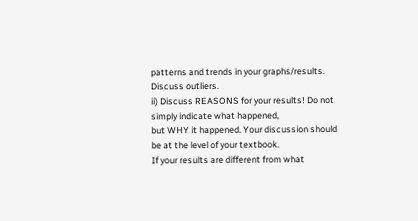patterns and trends in your graphs/results. Discuss outliers.
ii) Discuss REASONS for your results! Do not simply indicate what happened,
but WHY it happened. Your discussion should be at the level of your textbook.
If your results are different from what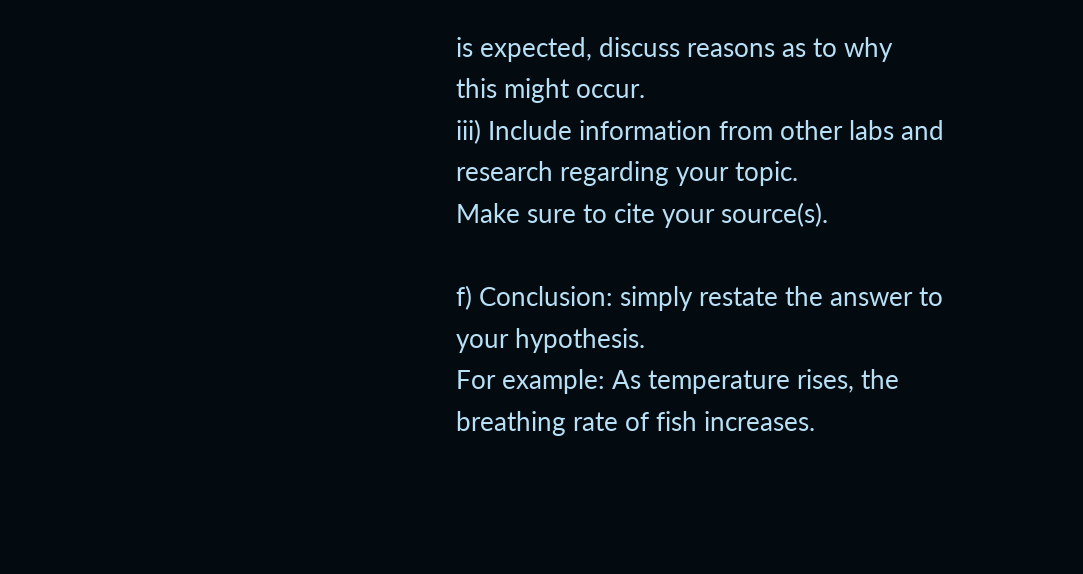is expected, discuss reasons as to why
this might occur.
iii) Include information from other labs and research regarding your topic.
Make sure to cite your source(s).

f) Conclusion: simply restate the answer to your hypothesis.
For example: As temperature rises, the breathing rate of fish increases.